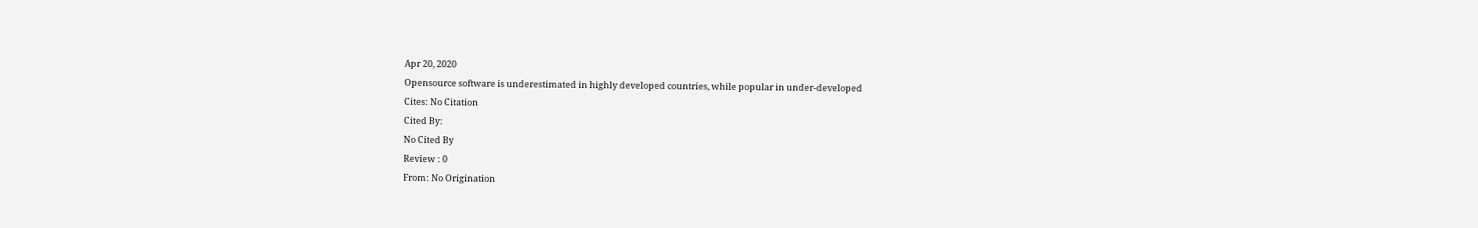Apr 20, 2020
Opensource software is underestimated in highly developed countries, while popular in under-developed
Cites: No Citation
Cited By:
No Cited By
Review : 0
From: No Origination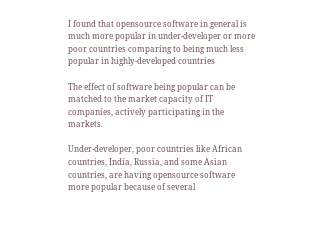I found that opensource software in general is much more popular in under-developer or more poor countries comparing to being much less popular in highly-developed countries

The effect of software being popular can be matched to the market capacity of IT companies, actively participating in the markets.

Under-developer, poor countries like African countries, India, Russia, and some Asian countries, are having opensource software more popular because of several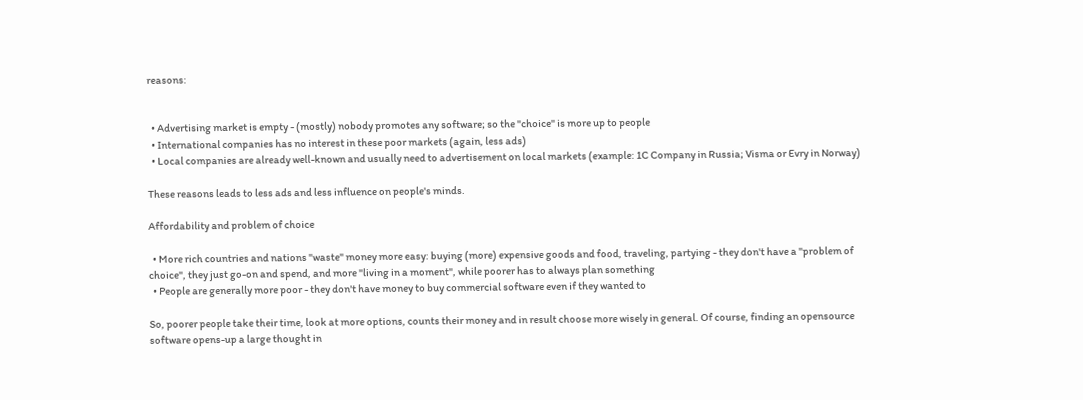reasons:


  • Advertising market is empty - (mostly) nobody promotes any software; so the "choice" is more up to people
  • International companies has no interest in these poor markets (again, less ads)
  • Local companies are already well-known and usually need to advertisement on local markets (example: 1C Company in Russia; Visma or Evry in Norway)

These reasons leads to less ads and less influence on people's minds.

Affordability and problem of choice

  • More rich countries and nations "waste" money more easy: buying (more) expensive goods and food, traveling, partying - they don't have a "problem of choice", they just go-on and spend, and more "living in a moment", while poorer has to always plan something
  • People are generally more poor - they don't have money to buy commercial software even if they wanted to

So, poorer people take their time, look at more options, counts their money and in result choose more wisely in general. Of course, finding an opensource software opens-up a large thought in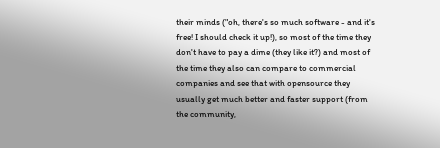their minds ("oh, there's so much software - and it's free! I should check it up!), so most of the time they don't have to pay a dime (they like it?) and most of the time they also can compare to commercial companies and see that with opensource they usually get much better and faster support (from the community,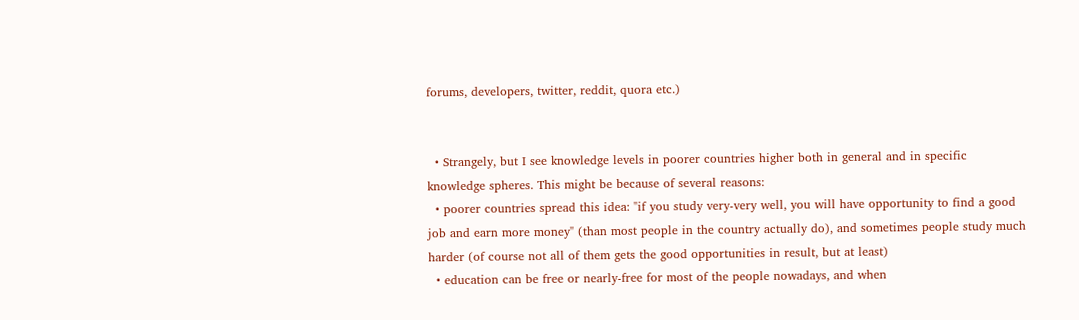forums, developers, twitter, reddit, quora etc.)


  • Strangely, but I see knowledge levels in poorer countries higher both in general and in specific knowledge spheres. This might be because of several reasons:
  • poorer countries spread this idea: "if you study very-very well, you will have opportunity to find a good job and earn more money" (than most people in the country actually do), and sometimes people study much harder (of course not all of them gets the good opportunities in result, but at least)
  • education can be free or nearly-free for most of the people nowadays, and when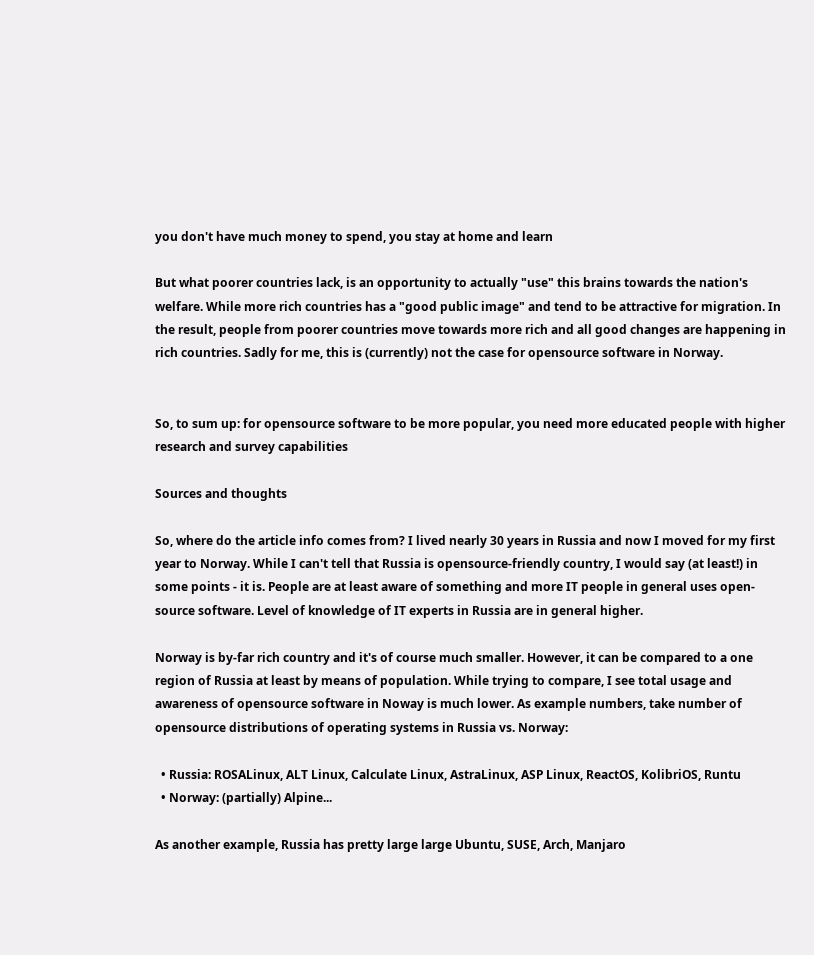you don't have much money to spend, you stay at home and learn

But what poorer countries lack, is an opportunity to actually "use" this brains towards the nation's welfare. While more rich countries has a "good public image" and tend to be attractive for migration. In the result, people from poorer countries move towards more rich and all good changes are happening in rich countries. Sadly for me, this is (currently) not the case for opensource software in Norway.


So, to sum up: for opensource software to be more popular, you need more educated people with higher research and survey capabilities

Sources and thoughts

So, where do the article info comes from? I lived nearly 30 years in Russia and now I moved for my first year to Norway. While I can't tell that Russia is opensource-friendly country, I would say (at least!) in some points - it is. People are at least aware of something and more IT people in general uses open-source software. Level of knowledge of IT experts in Russia are in general higher.

Norway is by-far rich country and it's of course much smaller. However, it can be compared to a one region of Russia at least by means of population. While trying to compare, I see total usage and awareness of opensource software in Noway is much lower. As example numbers, take number of opensource distributions of operating systems in Russia vs. Norway:

  • Russia: ROSALinux, ALT Linux, Calculate Linux, AstraLinux, ASP Linux, ReactOS, KolibriOS, Runtu
  • Norway: (partially) Alpine...

As another example, Russia has pretty large large Ubuntu, SUSE, Arch, Manjaro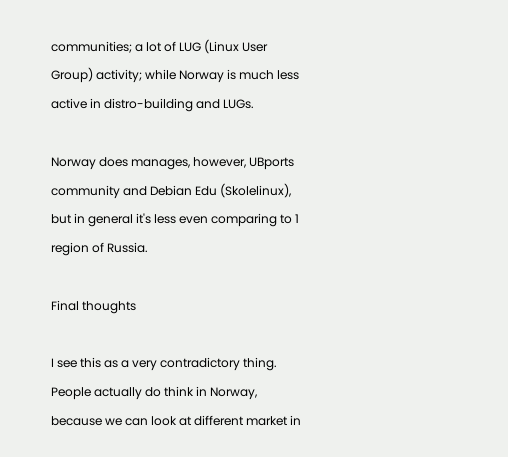communities; a lot of LUG (Linux User Group) activity; while Norway is much less active in distro-building and LUGs.

Norway does manages, however, UBports community and Debian Edu (Skolelinux), but in general it's less even comparing to 1 region of Russia.

Final thoughts

I see this as a very contradictory thing. People actually do think in Norway, because we can look at different market in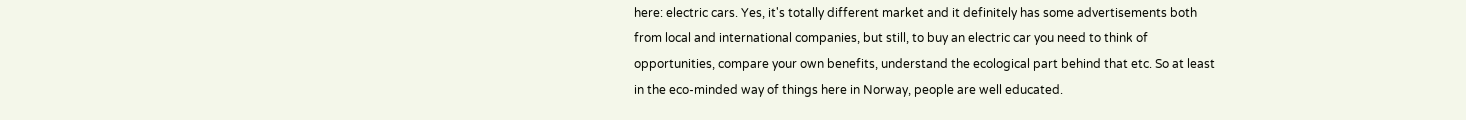here: electric cars. Yes, it's totally different market and it definitely has some advertisements both from local and international companies, but still, to buy an electric car you need to think of opportunities, compare your own benefits, understand the ecological part behind that etc. So at least in the eco-minded way of things here in Norway, people are well educated.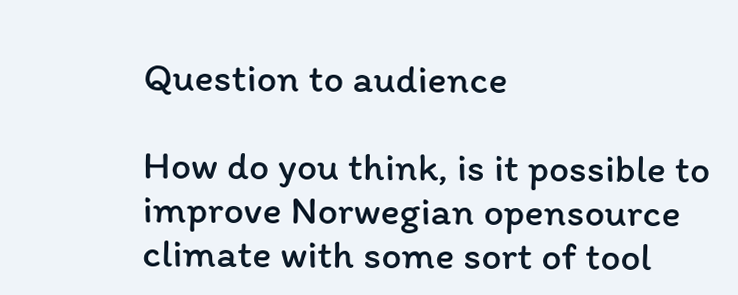Question to audience

How do you think, is it possible to improve Norwegian opensource climate with some sort of tool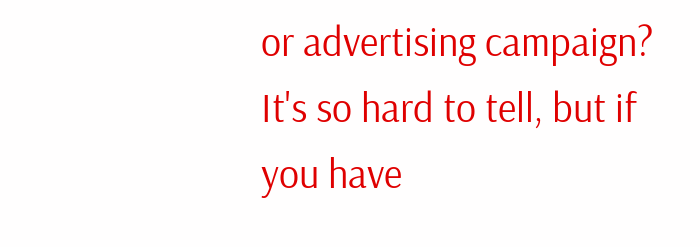or advertising campaign? It's so hard to tell, but if you have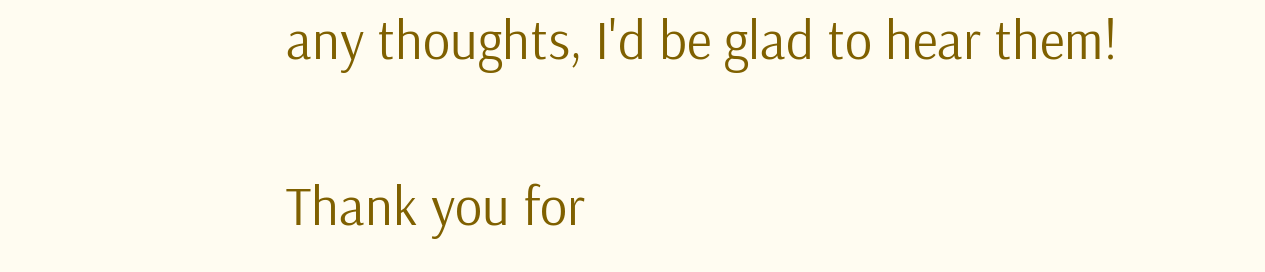any thoughts, I'd be glad to hear them!

Thank you for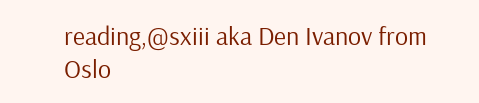reading,@sxiii aka Den Ivanov from Oslo